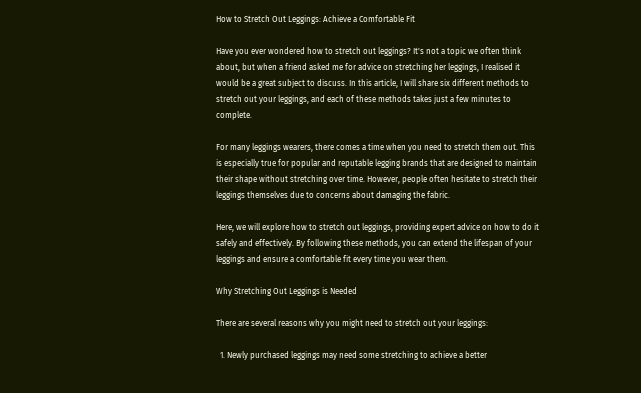How to Stretch Out Leggings: Achieve a Comfortable Fit

Have you ever wondered how to stretch out leggings? It's not a topic we often think about, but when a friend asked me for advice on stretching her leggings, I realised it would be a great subject to discuss. In this article, I will share six different methods to stretch out your leggings, and each of these methods takes just a few minutes to complete.

For many leggings wearers, there comes a time when you need to stretch them out. This is especially true for popular and reputable legging brands that are designed to maintain their shape without stretching over time. However, people often hesitate to stretch their leggings themselves due to concerns about damaging the fabric.

Here, we will explore how to stretch out leggings, providing expert advice on how to do it safely and effectively. By following these methods, you can extend the lifespan of your leggings and ensure a comfortable fit every time you wear them.

Why Stretching Out Leggings is Needed

There are several reasons why you might need to stretch out your leggings:

  1. Newly purchased leggings may need some stretching to achieve a better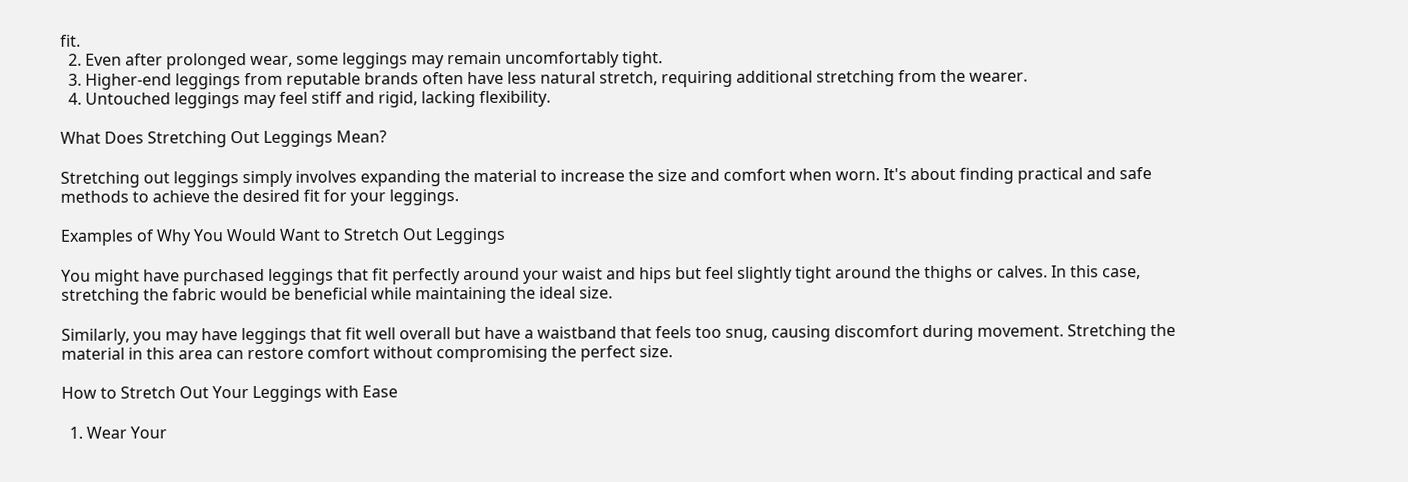fit.
  2. Even after prolonged wear, some leggings may remain uncomfortably tight.
  3. Higher-end leggings from reputable brands often have less natural stretch, requiring additional stretching from the wearer.
  4. Untouched leggings may feel stiff and rigid, lacking flexibility.

What Does Stretching Out Leggings Mean?

Stretching out leggings simply involves expanding the material to increase the size and comfort when worn. It's about finding practical and safe methods to achieve the desired fit for your leggings.

Examples of Why You Would Want to Stretch Out Leggings

You might have purchased leggings that fit perfectly around your waist and hips but feel slightly tight around the thighs or calves. In this case, stretching the fabric would be beneficial while maintaining the ideal size.

Similarly, you may have leggings that fit well overall but have a waistband that feels too snug, causing discomfort during movement. Stretching the material in this area can restore comfort without compromising the perfect size.

How to Stretch Out Your Leggings with Ease

  1. Wear Your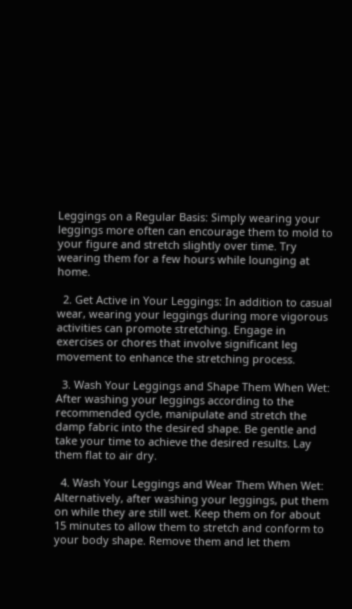Leggings on a Regular Basis: Simply wearing your leggings more often can encourage them to mold to your figure and stretch slightly over time. Try wearing them for a few hours while lounging at home.

  2. Get Active in Your Leggings: In addition to casual wear, wearing your leggings during more vigorous activities can promote stretching. Engage in exercises or chores that involve significant leg movement to enhance the stretching process.

  3. Wash Your Leggings and Shape Them When Wet: After washing your leggings according to the recommended cycle, manipulate and stretch the damp fabric into the desired shape. Be gentle and take your time to achieve the desired results. Lay them flat to air dry.

  4. Wash Your Leggings and Wear Them When Wet: Alternatively, after washing your leggings, put them on while they are still wet. Keep them on for about 15 minutes to allow them to stretch and conform to your body shape. Remove them and let them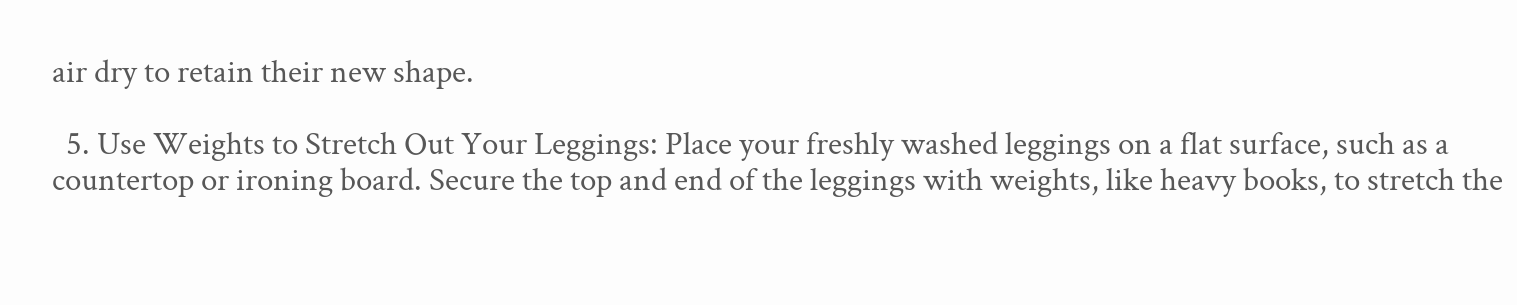air dry to retain their new shape.

  5. Use Weights to Stretch Out Your Leggings: Place your freshly washed leggings on a flat surface, such as a countertop or ironing board. Secure the top and end of the leggings with weights, like heavy books, to stretch the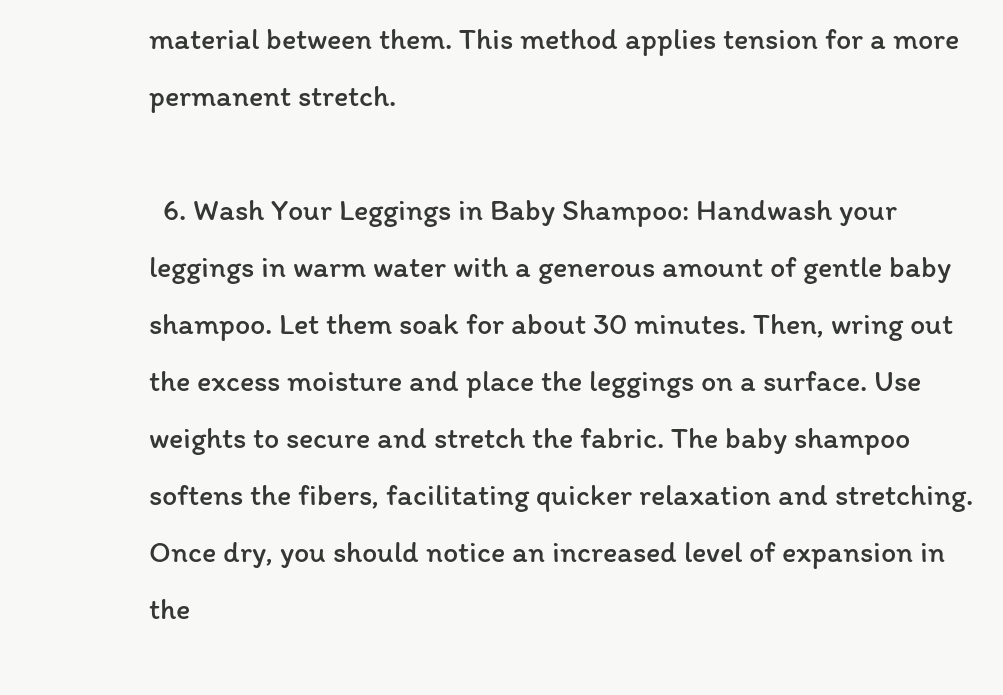material between them. This method applies tension for a more permanent stretch.

  6. Wash Your Leggings in Baby Shampoo: Handwash your leggings in warm water with a generous amount of gentle baby shampoo. Let them soak for about 30 minutes. Then, wring out the excess moisture and place the leggings on a surface. Use weights to secure and stretch the fabric. The baby shampoo softens the fibers, facilitating quicker relaxation and stretching. Once dry, you should notice an increased level of expansion in the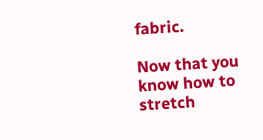fabric.

Now that you know how to stretch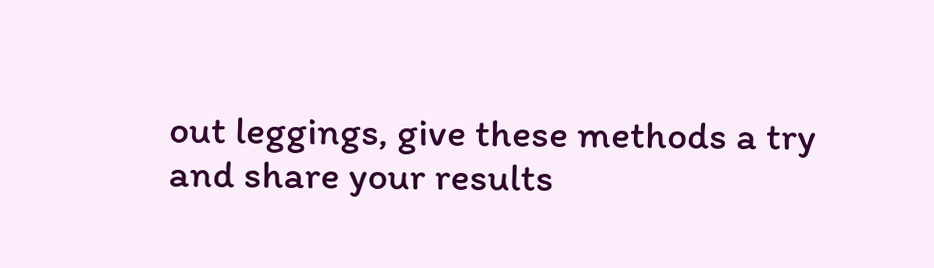out leggings, give these methods a try and share your results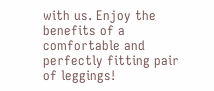with us. Enjoy the benefits of a comfortable and perfectly fitting pair of leggings!